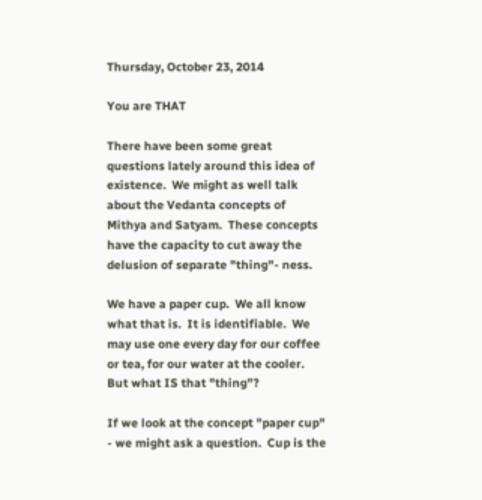Thursday, October 23, 2014

You are THAT

There have been some great questions lately around this idea of existence.  We might as well talk about the Vedanta concepts of Mithya and Satyam.  These concepts have the capacity to cut away the delusion of separate "thing"- ness.

We have a paper cup.  We all know what that is.  It is identifiable.  We may use one every day for our coffee or tea, for our water at the cooler.  But what IS that "thing"?

If we look at the concept "paper cup" - we might ask a question.  Cup is the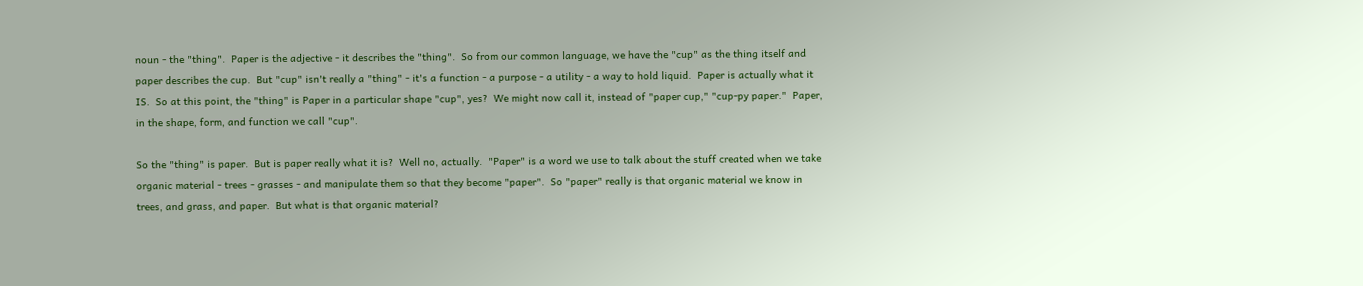noun - the "thing".  Paper is the adjective - it describes the "thing".  So from our common language, we have the "cup" as the thing itself and paper describes the cup.  But "cup" isn't really a "thing" - it's a function - a purpose - a utility - a way to hold liquid.  Paper is actually what it IS.  So at this point, the "thing" is Paper in a particular shape "cup", yes?  We might now call it, instead of "paper cup," "cup-py paper."  Paper, in the shape, form, and function we call "cup".

So the "thing" is paper.  But is paper really what it is?  Well no, actually.  "Paper" is a word we use to talk about the stuff created when we take organic material - trees - grasses - and manipulate them so that they become "paper".  So "paper" really is that organic material we know in trees, and grass, and paper.  But what is that organic material?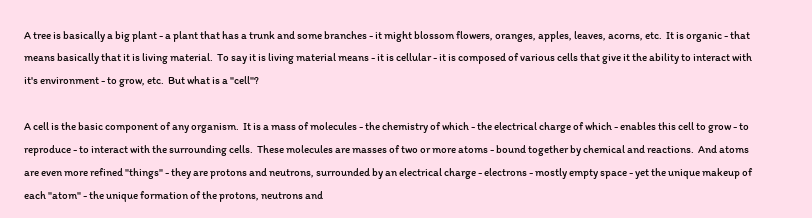A tree is basically a big plant - a plant that has a trunk and some branches - it might blossom flowers, oranges, apples, leaves, acorns, etc.  It is organic - that means basically that it is living material.  To say it is living material means - it is cellular - it is composed of various cells that give it the ability to interact with it's environment - to grow, etc.  But what is a "cell"?

A cell is the basic component of any organism.  It is a mass of molecules - the chemistry of which - the electrical charge of which - enables this cell to grow - to reproduce - to interact with the surrounding cells.  These molecules are masses of two or more atoms - bound together by chemical and reactions.  And atoms are even more refined "things" - they are protons and neutrons, surrounded by an electrical charge - electrons - mostly empty space - yet the unique makeup of each "atom" - the unique formation of the protons, neutrons and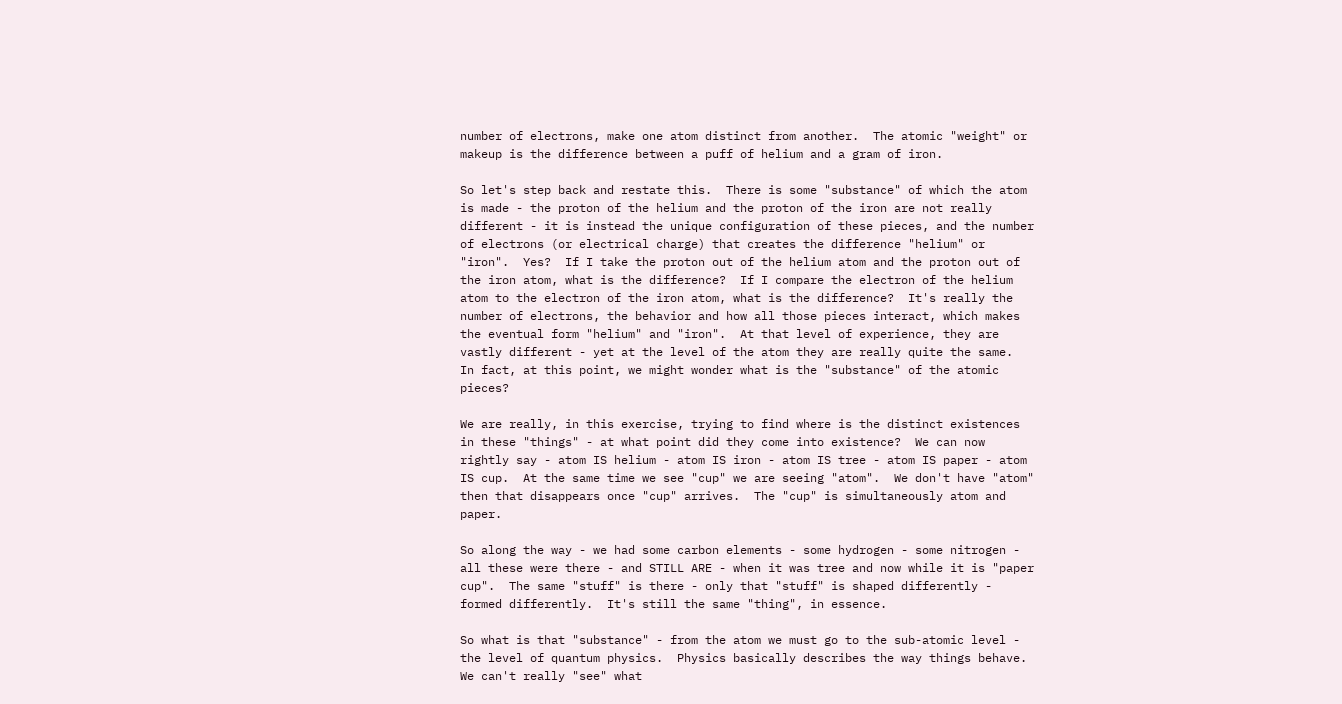number of electrons, make one atom distinct from another.  The atomic "weight" or makeup is the difference between a puff of helium and a gram of iron.

So let's step back and restate this.  There is some "substance" of which the atom is made - the proton of the helium and the proton of the iron are not really different - it is instead the unique configuration of these pieces, and the number of electrons (or electrical charge) that creates the difference "helium" or "iron".  Yes?  If I take the proton out of the helium atom and the proton out of the iron atom, what is the difference?  If I compare the electron of the helium atom to the electron of the iron atom, what is the difference?  It's really the number of electrons, the behavior and how all those pieces interact, which makes the eventual form "helium" and "iron".  At that level of experience, they are vastly different - yet at the level of the atom they are really quite the same.  In fact, at this point, we might wonder what is the "substance" of the atomic pieces?

We are really, in this exercise, trying to find where is the distinct existences in these "things" - at what point did they come into existence?  We can now rightly say - atom IS helium - atom IS iron - atom IS tree - atom IS paper - atom IS cup.  At the same time we see "cup" we are seeing "atom".  We don't have "atom" then that disappears once "cup" arrives.  The "cup" is simultaneously atom and paper.

So along the way - we had some carbon elements - some hydrogen - some nitrogen - all these were there - and STILL ARE - when it was tree and now while it is "paper cup".  The same "stuff" is there - only that "stuff" is shaped differently - formed differently.  It's still the same "thing", in essence.

So what is that "substance" - from the atom we must go to the sub-atomic level - the level of quantum physics.  Physics basically describes the way things behave.  We can't really "see" what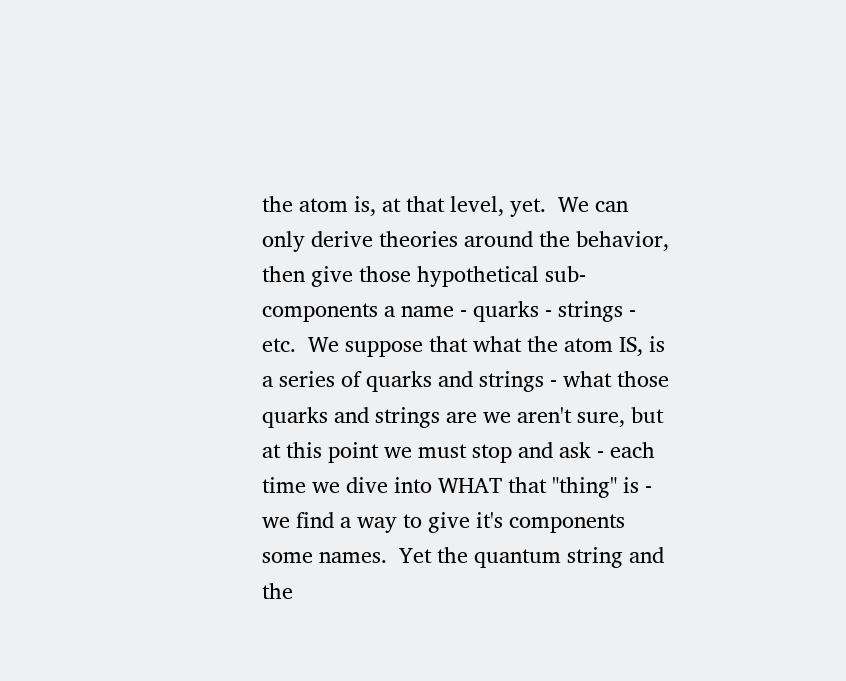the atom is, at that level, yet.  We can only derive theories around the behavior, then give those hypothetical sub-components a name - quarks - strings - etc.  We suppose that what the atom IS, is a series of quarks and strings - what those quarks and strings are we aren't sure, but at this point we must stop and ask - each time we dive into WHAT that "thing" is - we find a way to give it's components some names.  Yet the quantum string and the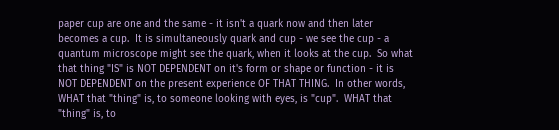paper cup are one and the same - it isn't a quark now and then later becomes a cup.  It is simultaneously quark and cup - we see the cup - a quantum microscope might see the quark, when it looks at the cup.  So what that thing "IS" is NOT DEPENDENT on it's form or shape or function - it is NOT DEPENDENT on the present experience OF THAT THING.  In other words, WHAT that "thing" is, to someone looking with eyes, is "cup".  WHAT that "thing" is, to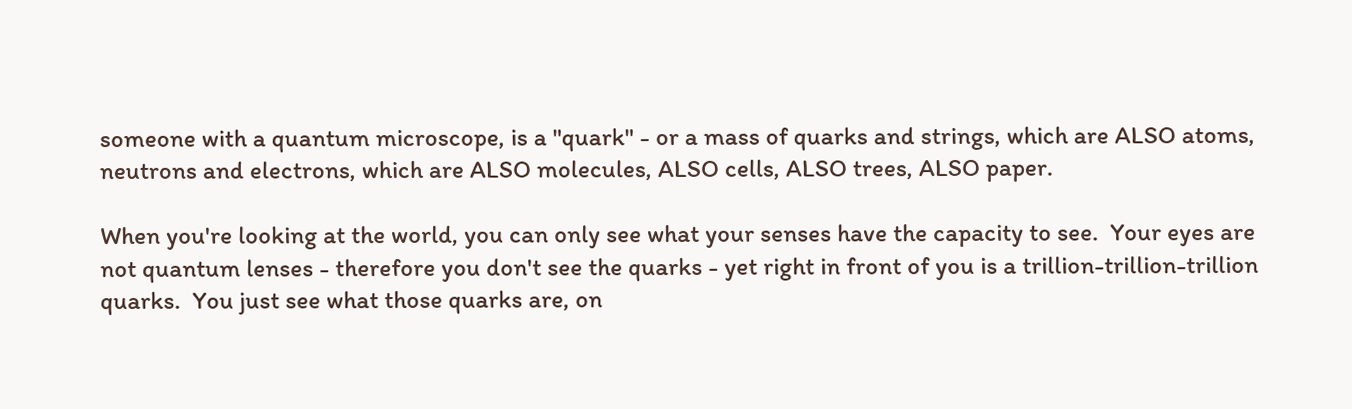someone with a quantum microscope, is a "quark" - or a mass of quarks and strings, which are ALSO atoms, neutrons and electrons, which are ALSO molecules, ALSO cells, ALSO trees, ALSO paper.

When you're looking at the world, you can only see what your senses have the capacity to see.  Your eyes are not quantum lenses - therefore you don't see the quarks - yet right in front of you is a trillion-trillion-trillion quarks.  You just see what those quarks are, on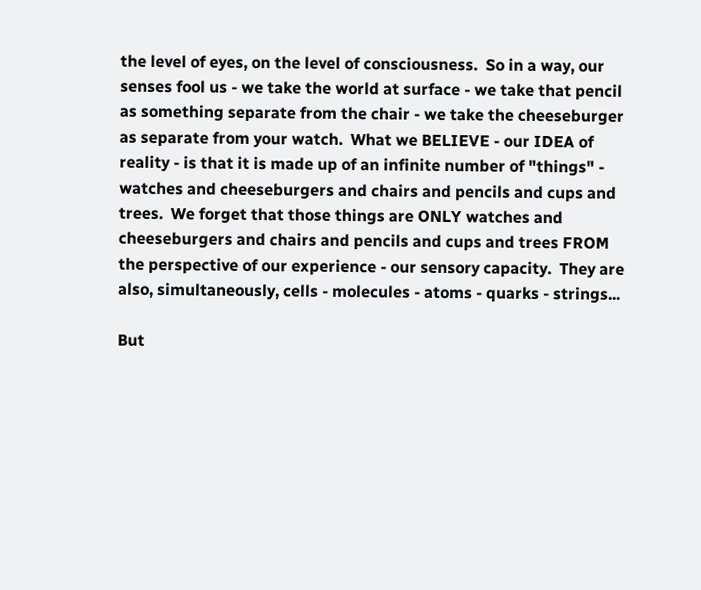the level of eyes, on the level of consciousness.  So in a way, our senses fool us - we take the world at surface - we take that pencil as something separate from the chair - we take the cheeseburger as separate from your watch.  What we BELIEVE - our IDEA of reality - is that it is made up of an infinite number of "things" - watches and cheeseburgers and chairs and pencils and cups and trees.  We forget that those things are ONLY watches and cheeseburgers and chairs and pencils and cups and trees FROM the perspective of our experience - our sensory capacity.  They are also, simultaneously, cells - molecules - atoms - quarks - strings...

But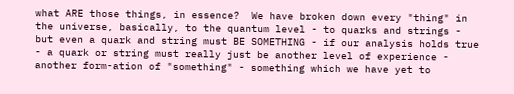what ARE those things, in essence?  We have broken down every "thing" in the universe, basically, to the quantum level - to quarks and strings - but even a quark and string must BE SOMETHING - if our analysis holds true - a quark or string must really just be another level of experience - another form-ation of "something" - something which we have yet to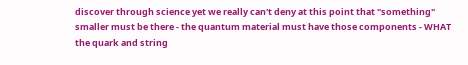discover through science yet we really can't deny at this point that "something" smaller must be there - the quantum material must have those components - WHAT the quark and string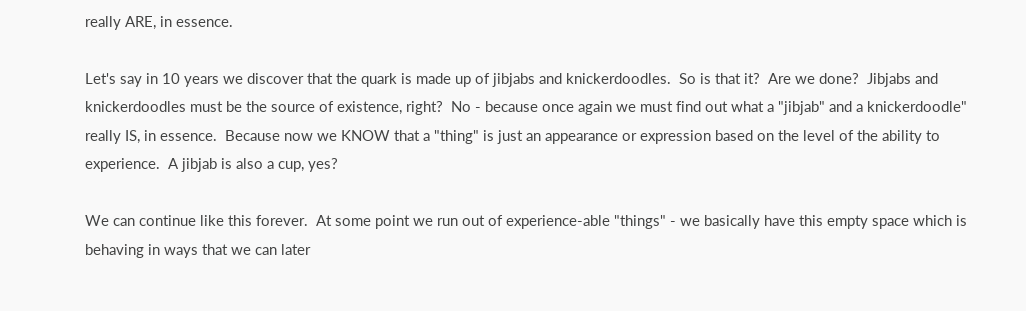really ARE, in essence.

Let's say in 10 years we discover that the quark is made up of jibjabs and knickerdoodles.  So is that it?  Are we done?  Jibjabs and knickerdoodles must be the source of existence, right?  No - because once again we must find out what a "jibjab" and a knickerdoodle" really IS, in essence.  Because now we KNOW that a "thing" is just an appearance or expression based on the level of the ability to experience.  A jibjab is also a cup, yes?

We can continue like this forever.  At some point we run out of experience-able "things" - we basically have this empty space which is behaving in ways that we can later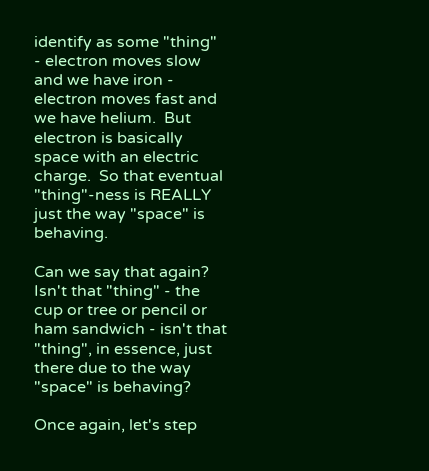identify as some "thing"  - electron moves slow and we have iron - electron moves fast and we have helium.  But electron is basically space with an electric charge.  So that eventual "thing"-ness is REALLY just the way "space" is behaving.

Can we say that again?  Isn't that "thing" - the cup or tree or pencil or ham sandwich - isn't that "thing", in essence, just there due to the way "space" is behaving?

Once again, let's step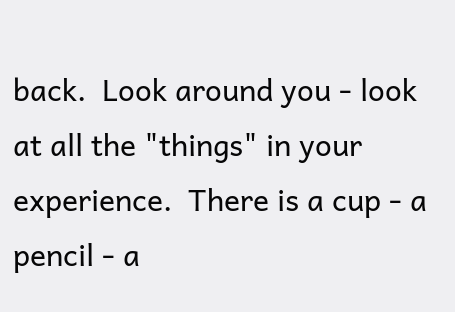back.  Look around you - look at all the "things" in your experience.  There is a cup - a pencil - a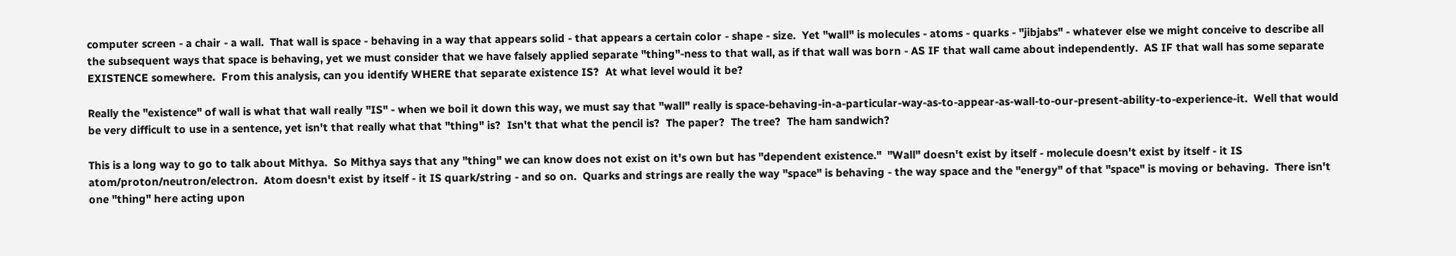computer screen - a chair - a wall.  That wall is space - behaving in a way that appears solid - that appears a certain color - shape - size.  Yet "wall" is molecules - atoms - quarks - "jibjabs" - whatever else we might conceive to describe all the subsequent ways that space is behaving, yet we must consider that we have falsely applied separate "thing"-ness to that wall, as if that wall was born - AS IF that wall came about independently.  AS IF that wall has some separate EXISTENCE somewhere.  From this analysis, can you identify WHERE that separate existence IS?  At what level would it be?

Really the "existence" of wall is what that wall really "IS" - when we boil it down this way, we must say that "wall" really is space-behaving-in-a-particular-way-as-to-appear-as-wall-to-our-present-ability-to-experience-it.  Well that would be very difficult to use in a sentence, yet isn't that really what that "thing" is?  Isn't that what the pencil is?  The paper?  The tree?  The ham sandwich?

This is a long way to go to talk about Mithya.  So Mithya says that any "thing" we can know does not exist on it's own but has "dependent existence."  "Wall" doesn't exist by itself - molecule doesn't exist by itself - it IS atom/proton/neutron/electron.  Atom doesn't exist by itself - it IS quark/string - and so on.  Quarks and strings are really the way "space" is behaving - the way space and the "energy" of that "space" is moving or behaving.  There isn't one "thing" here acting upon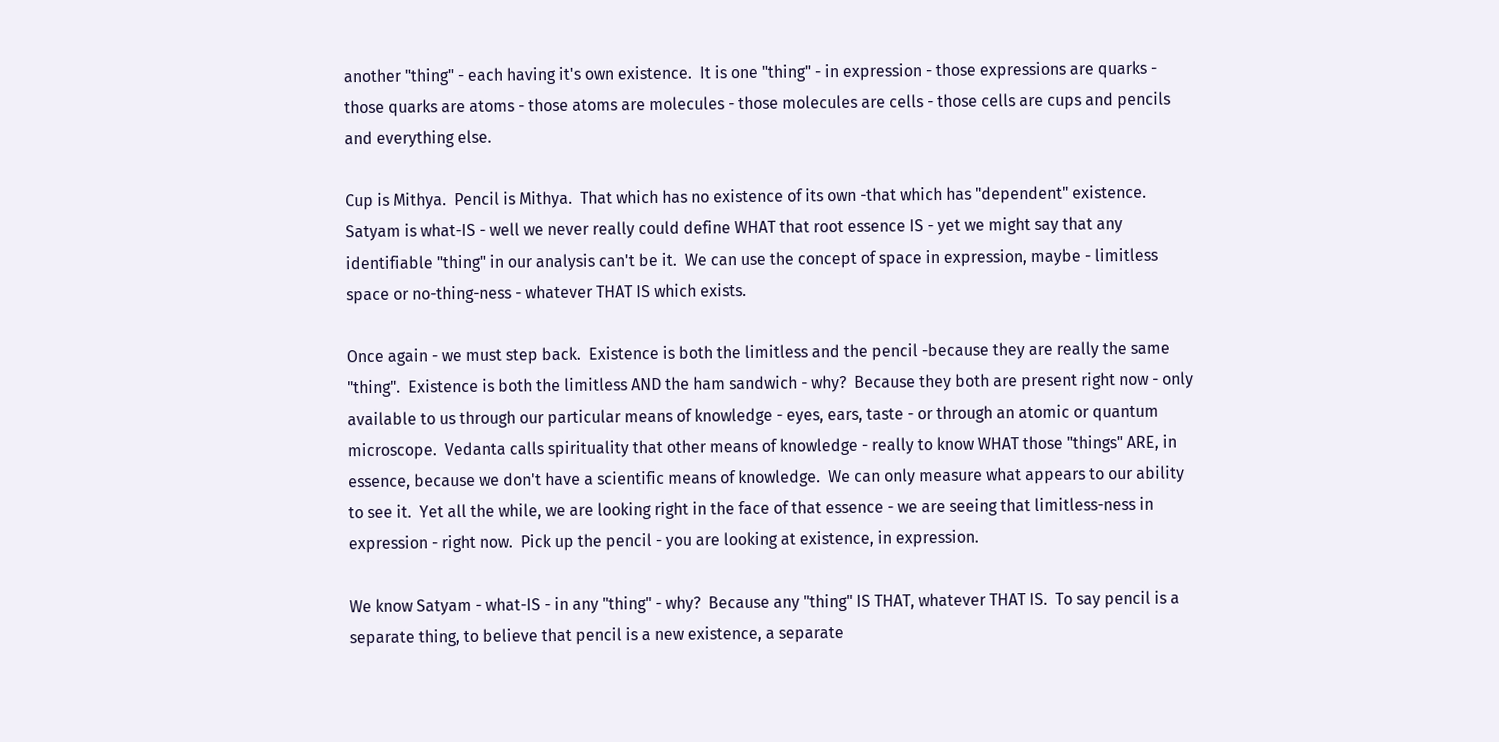another "thing" - each having it's own existence.  It is one "thing" - in expression - those expressions are quarks - those quarks are atoms - those atoms are molecules - those molecules are cells - those cells are cups and pencils and everything else.

Cup is Mithya.  Pencil is Mithya.  That which has no existence of its own -that which has "dependent" existence.  Satyam is what-IS - well we never really could define WHAT that root essence IS - yet we might say that any identifiable "thing" in our analysis can't be it.  We can use the concept of space in expression, maybe - limitless space or no-thing-ness - whatever THAT IS which exists.

Once again - we must step back.  Existence is both the limitless and the pencil -because they are really the same "thing".  Existence is both the limitless AND the ham sandwich - why?  Because they both are present right now - only available to us through our particular means of knowledge - eyes, ears, taste - or through an atomic or quantum microscope.  Vedanta calls spirituality that other means of knowledge - really to know WHAT those "things" ARE, in essence, because we don't have a scientific means of knowledge.  We can only measure what appears to our ability to see it.  Yet all the while, we are looking right in the face of that essence - we are seeing that limitless-ness in expression - right now.  Pick up the pencil - you are looking at existence, in expression.

We know Satyam - what-IS - in any "thing" - why?  Because any "thing" IS THAT, whatever THAT IS.  To say pencil is a separate thing, to believe that pencil is a new existence, a separate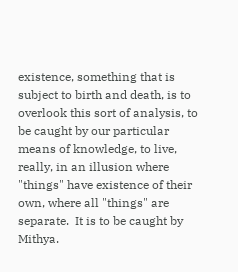existence, something that is subject to birth and death, is to overlook this sort of analysis, to be caught by our particular means of knowledge, to live, really, in an illusion where "things" have existence of their own, where all "things" are separate.  It is to be caught by Mithya.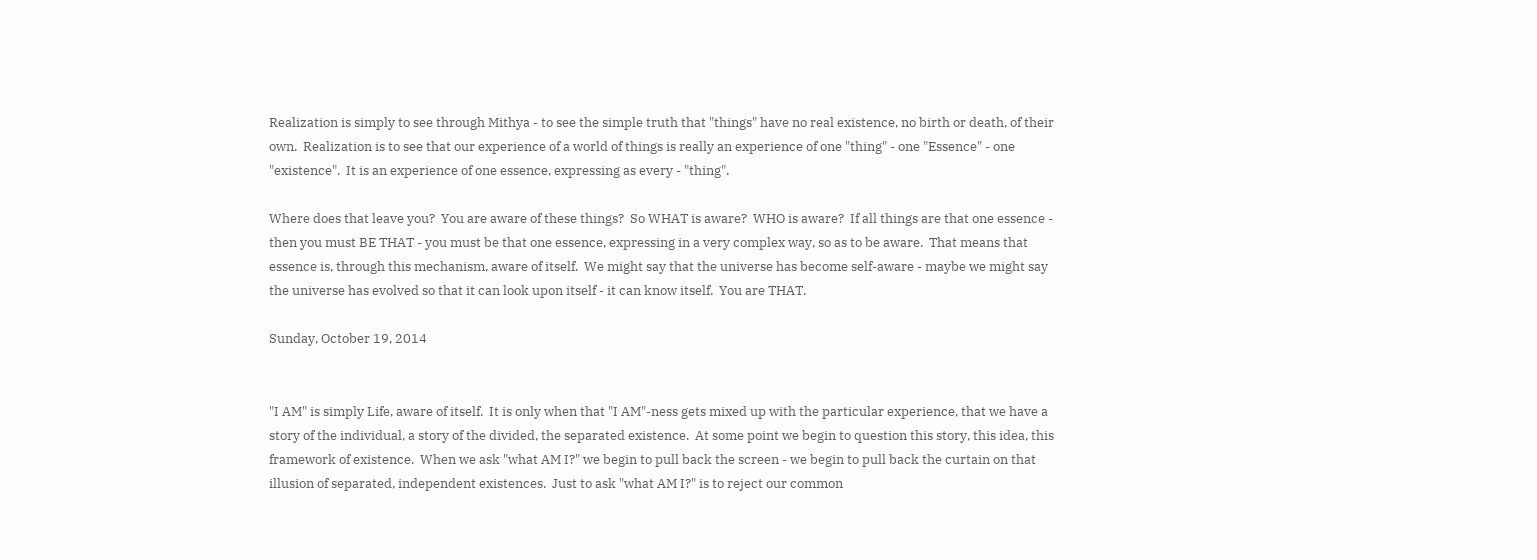Realization is simply to see through Mithya - to see the simple truth that "things" have no real existence, no birth or death, of their own.  Realization is to see that our experience of a world of things is really an experience of one "thing" - one "Essence" - one "existence".  It is an experience of one essence, expressing as every - "thing".

Where does that leave you?  You are aware of these things?  So WHAT is aware?  WHO is aware?  If all things are that one essence - then you must BE THAT - you must be that one essence, expressing in a very complex way, so as to be aware.  That means that essence is, through this mechanism, aware of itself.  We might say that the universe has become self-aware - maybe we might say the universe has evolved so that it can look upon itself - it can know itself.  You are THAT.

Sunday, October 19, 2014


"I AM" is simply Life, aware of itself.  It is only when that "I AM"-ness gets mixed up with the particular experience, that we have a story of the individual, a story of the divided, the separated existence.  At some point we begin to question this story, this idea, this framework of existence.  When we ask "what AM I?" we begin to pull back the screen - we begin to pull back the curtain on that illusion of separated, independent existences.  Just to ask "what AM I?" is to reject our common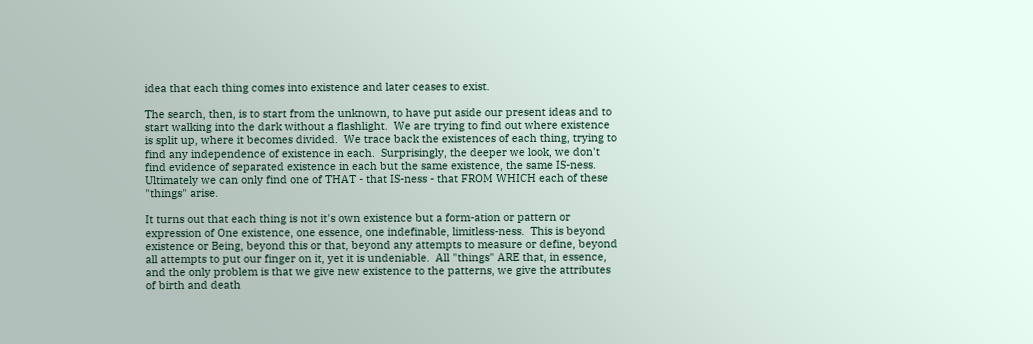idea that each thing comes into existence and later ceases to exist.

The search, then, is to start from the unknown, to have put aside our present ideas and to start walking into the dark without a flashlight.  We are trying to find out where existence is split up, where it becomes divided.  We trace back the existences of each thing, trying to find any independence of existence in each.  Surprisingly, the deeper we look, we don't find evidence of separated existence in each but the same existence, the same IS-ness.  Ultimately we can only find one of THAT - that IS-ness - that FROM WHICH each of these "things" arise.

It turns out that each thing is not it's own existence but a form-ation or pattern or expression of One existence, one essence, one indefinable, limitless-ness.  This is beyond existence or Being, beyond this or that, beyond any attempts to measure or define, beyond all attempts to put our finger on it, yet it is undeniable.  All "things" ARE that, in essence, and the only problem is that we give new existence to the patterns, we give the attributes of birth and death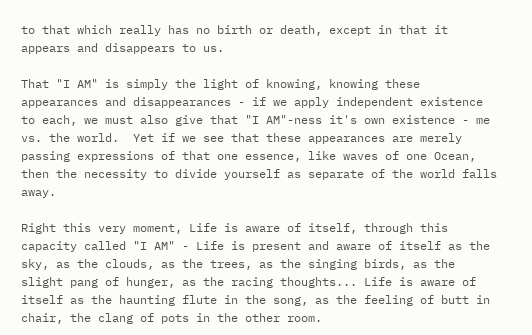to that which really has no birth or death, except in that it appears and disappears to us.

That "I AM" is simply the light of knowing, knowing these appearances and disappearances - if we apply independent existence to each, we must also give that "I AM"-ness it's own existence - me vs. the world.  Yet if we see that these appearances are merely passing expressions of that one essence, like waves of one Ocean, then the necessity to divide yourself as separate of the world falls away.

Right this very moment, Life is aware of itself, through this capacity called "I AM" - Life is present and aware of itself as the sky, as the clouds, as the trees, as the singing birds, as the slight pang of hunger, as the racing thoughts... Life is aware of itself as the haunting flute in the song, as the feeling of butt in chair, the clang of pots in the other room.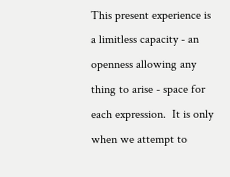This present experience is a limitless capacity - an openness allowing any thing to arise - space for each expression.  It is only when we attempt to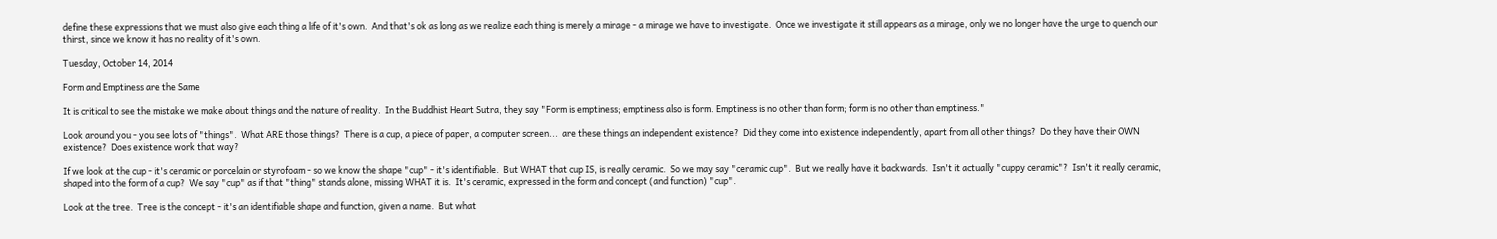define these expressions that we must also give each thing a life of it's own.  And that's ok as long as we realize each thing is merely a mirage - a mirage we have to investigate.  Once we investigate it still appears as a mirage, only we no longer have the urge to quench our thirst, since we know it has no reality of it's own.

Tuesday, October 14, 2014

Form and Emptiness are the Same

It is critical to see the mistake we make about things and the nature of reality.  In the Buddhist Heart Sutra, they say "Form is emptiness; emptiness also is form. Emptiness is no other than form; form is no other than emptiness."

Look around you - you see lots of "things".  What ARE those things?  There is a cup, a piece of paper, a computer screen...  are these things an independent existence?  Did they come into existence independently, apart from all other things?  Do they have their OWN existence?  Does existence work that way?

If we look at the cup - it's ceramic or porcelain or styrofoam - so we know the shape "cup" - it's identifiable.  But WHAT that cup IS, is really ceramic.  So we may say "ceramic cup".  But we really have it backwards.  Isn't it actually "cuppy ceramic"?  Isn't it really ceramic, shaped into the form of a cup?  We say "cup" as if that "thing" stands alone, missing WHAT it is.  It's ceramic, expressed in the form and concept (and function) "cup".

Look at the tree.  Tree is the concept - it's an identifiable shape and function, given a name.  But what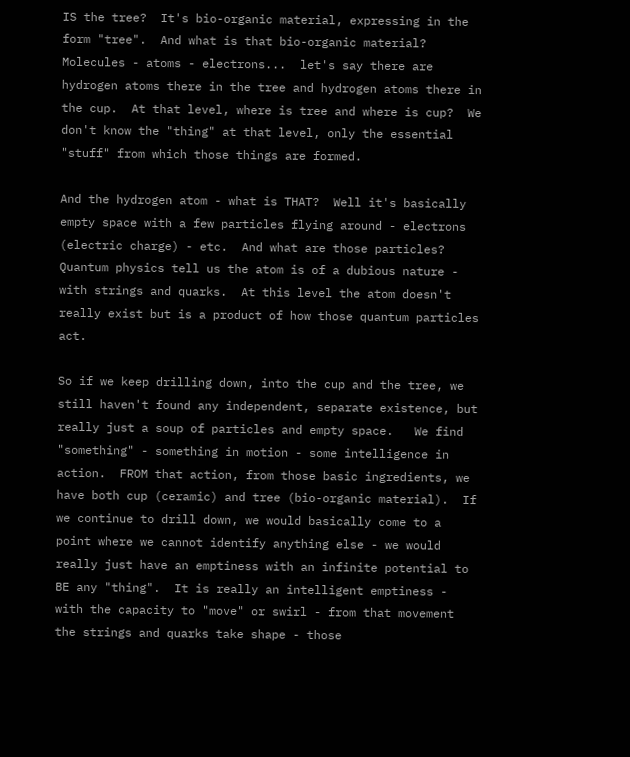IS the tree?  It's bio-organic material, expressing in the form "tree".  And what is that bio-organic material?  Molecules - atoms - electrons...  let's say there are hydrogen atoms there in the tree and hydrogen atoms there in the cup.  At that level, where is tree and where is cup?  We don't know the "thing" at that level, only the essential "stuff" from which those things are formed.

And the hydrogen atom - what is THAT?  Well it's basically empty space with a few particles flying around - electrons (electric charge) - etc.  And what are those particles?  Quantum physics tell us the atom is of a dubious nature - with strings and quarks.  At this level the atom doesn't really exist but is a product of how those quantum particles act.

So if we keep drilling down, into the cup and the tree, we still haven't found any independent, separate existence, but really just a soup of particles and empty space.   We find "something" - something in motion - some intelligence in action.  FROM that action, from those basic ingredients, we have both cup (ceramic) and tree (bio-organic material).  If we continue to drill down, we would basically come to a point where we cannot identify anything else - we would really just have an emptiness with an infinite potential to BE any "thing".  It is really an intelligent emptiness - with the capacity to "move" or swirl - from that movement the strings and quarks take shape - those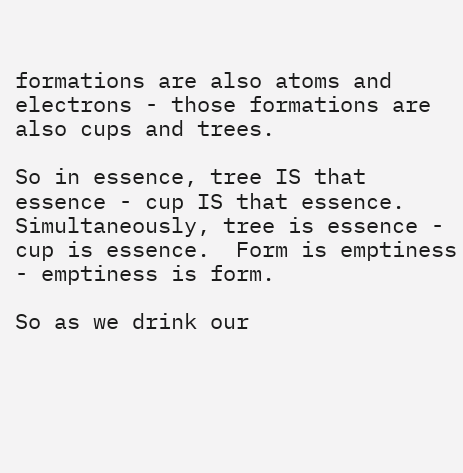formations are also atoms and electrons - those formations are also cups and trees.

So in essence, tree IS that essence - cup IS that essence. Simultaneously, tree is essence - cup is essence.  Form is emptiness - emptiness is form.

So as we drink our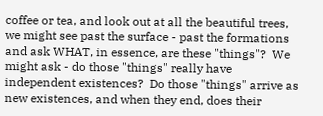coffee or tea, and look out at all the beautiful trees, we might see past the surface - past the formations and ask WHAT, in essence, are these "things"?  We might ask - do those "things" really have independent existences?  Do those "things" arrive as new existences, and when they end, does their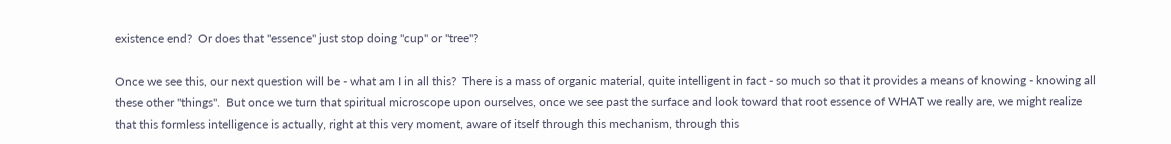existence end?  Or does that "essence" just stop doing "cup" or "tree"?

Once we see this, our next question will be - what am I in all this?  There is a mass of organic material, quite intelligent in fact - so much so that it provides a means of knowing - knowing all these other "things".  But once we turn that spiritual microscope upon ourselves, once we see past the surface and look toward that root essence of WHAT we really are, we might realize that this formless intelligence is actually, right at this very moment, aware of itself through this mechanism, through this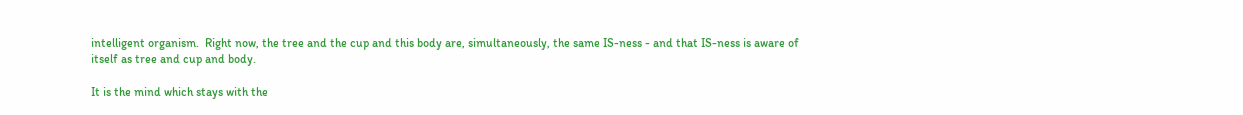intelligent organism.  Right now, the tree and the cup and this body are, simultaneously, the same IS-ness - and that IS-ness is aware of itself as tree and cup and body.

It is the mind which stays with the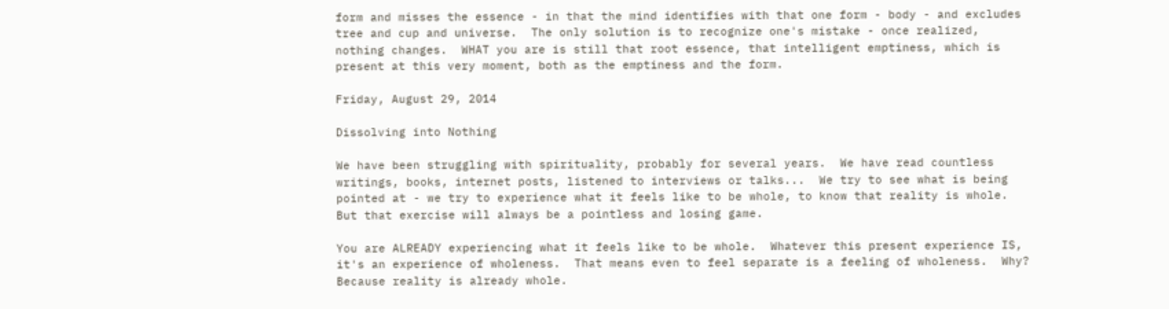form and misses the essence - in that the mind identifies with that one form - body - and excludes tree and cup and universe.  The only solution is to recognize one's mistake - once realized, nothing changes.  WHAT you are is still that root essence, that intelligent emptiness, which is present at this very moment, both as the emptiness and the form.

Friday, August 29, 2014

Dissolving into Nothing

We have been struggling with spirituality, probably for several years.  We have read countless writings, books, internet posts, listened to interviews or talks...  We try to see what is being pointed at - we try to experience what it feels like to be whole, to know that reality is whole.  But that exercise will always be a pointless and losing game.

You are ALREADY experiencing what it feels like to be whole.  Whatever this present experience IS, it's an experience of wholeness.  That means even to feel separate is a feeling of wholeness.  Why?  Because reality is already whole.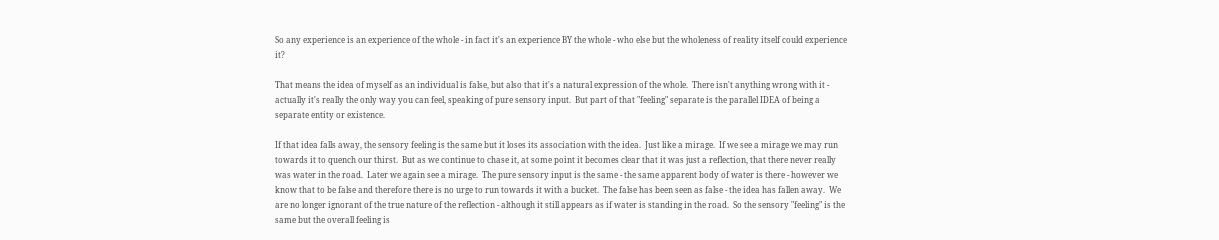So any experience is an experience of the whole - in fact it's an experience BY the whole - who else but the wholeness of reality itself could experience it?

That means the idea of myself as an individual is false, but also that it's a natural expression of the whole.  There isn't anything wrong with it - actually it's really the only way you can feel, speaking of pure sensory input.  But part of that "feeling" separate is the parallel IDEA of being a separate entity or existence.

If that idea falls away, the sensory feeling is the same but it loses its association with the idea.  Just like a mirage.  If we see a mirage we may run towards it to quench our thirst.  But as we continue to chase it, at some point it becomes clear that it was just a reflection, that there never really was water in the road.  Later we again see a mirage.  The pure sensory input is the same - the same apparent body of water is there - however we know that to be false and therefore there is no urge to run towards it with a bucket.  The false has been seen as false - the idea has fallen away.  We are no longer ignorant of the true nature of the reflection - although it still appears as if water is standing in the road.  So the sensory "feeling" is the same but the overall feeling is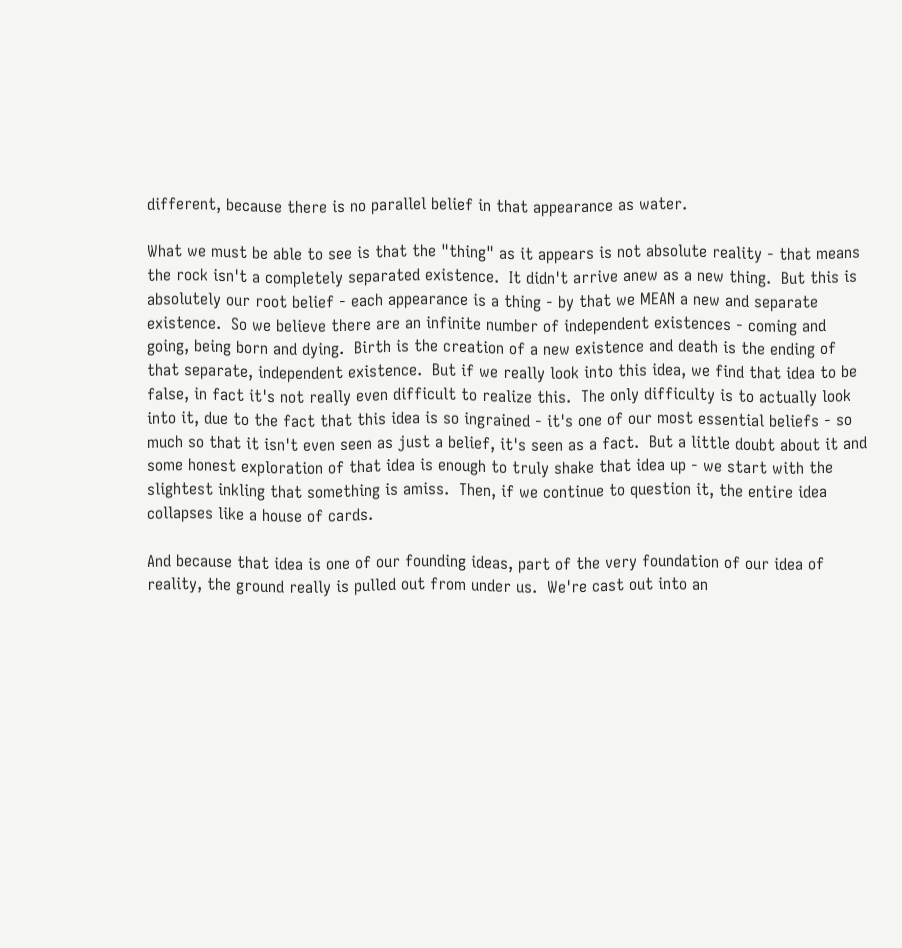different, because there is no parallel belief in that appearance as water.

What we must be able to see is that the "thing" as it appears is not absolute reality - that means the rock isn't a completely separated existence.  It didn't arrive anew as a new thing.  But this is absolutely our root belief - each appearance is a thing - by that we MEAN a new and separate existence.  So we believe there are an infinite number of independent existences - coming and going, being born and dying.  Birth is the creation of a new existence and death is the ending of that separate, independent existence.  But if we really look into this idea, we find that idea to be false, in fact it's not really even difficult to realize this.  The only difficulty is to actually look into it, due to the fact that this idea is so ingrained - it's one of our most essential beliefs - so much so that it isn't even seen as just a belief, it's seen as a fact.  But a little doubt about it and some honest exploration of that idea is enough to truly shake that idea up - we start with the slightest inkling that something is amiss.  Then, if we continue to question it, the entire idea collapses like a house of cards.

And because that idea is one of our founding ideas, part of the very foundation of our idea of reality, the ground really is pulled out from under us.  We're cast out into an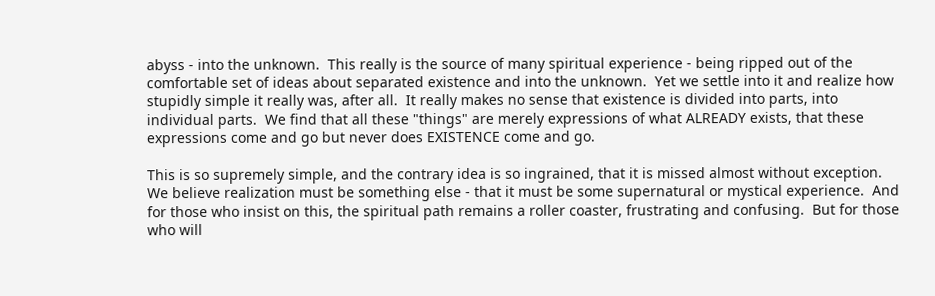abyss - into the unknown.  This really is the source of many spiritual experience - being ripped out of the comfortable set of ideas about separated existence and into the unknown.  Yet we settle into it and realize how stupidly simple it really was, after all.  It really makes no sense that existence is divided into parts, into individual parts.  We find that all these "things" are merely expressions of what ALREADY exists, that these expressions come and go but never does EXISTENCE come and go.

This is so supremely simple, and the contrary idea is so ingrained, that it is missed almost without exception.  We believe realization must be something else - that it must be some supernatural or mystical experience.  And for those who insist on this, the spiritual path remains a roller coaster, frustrating and confusing.  But for those who will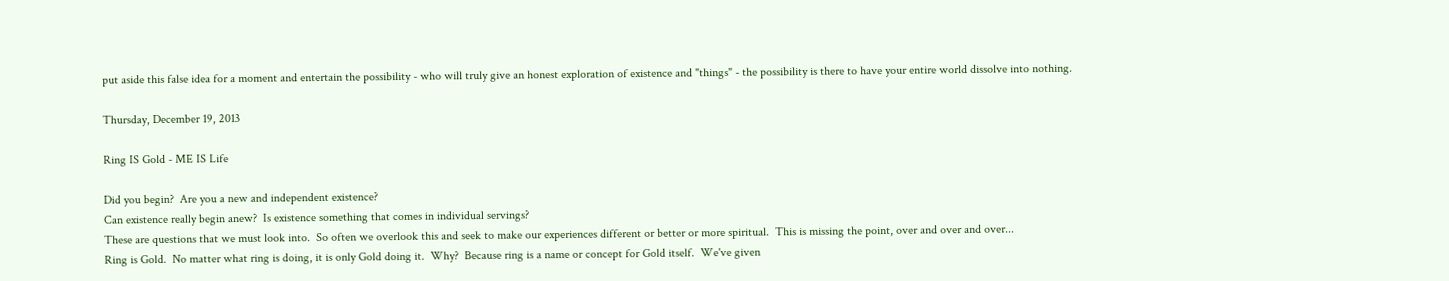put aside this false idea for a moment and entertain the possibility - who will truly give an honest exploration of existence and "things" - the possibility is there to have your entire world dissolve into nothing.

Thursday, December 19, 2013

Ring IS Gold - ME IS Life

Did you begin?  Are you a new and independent existence?
Can existence really begin anew?  Is existence something that comes in individual servings?
These are questions that we must look into.  So often we overlook this and seek to make our experiences different or better or more spiritual.  This is missing the point, over and over and over...
Ring is Gold.  No matter what ring is doing, it is only Gold doing it.  Why?  Because ring is a name or concept for Gold itself.  We've given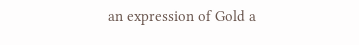an expression of Gold a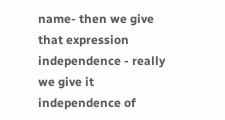name- then we give that expression independence - really we give it independence of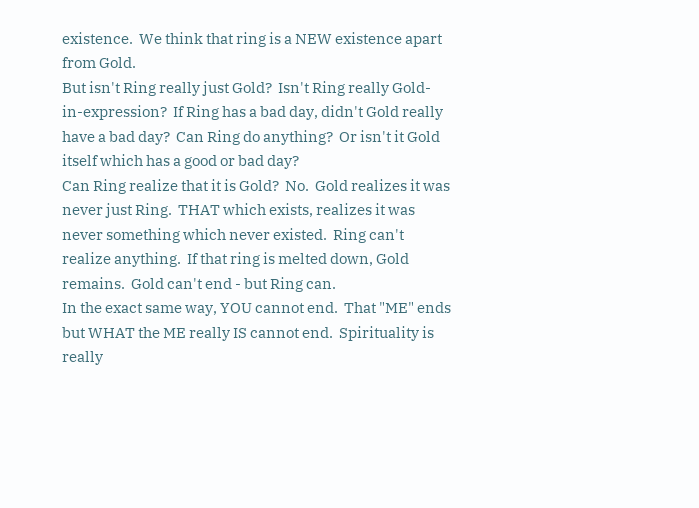existence.  We think that ring is a NEW existence apart from Gold.
But isn't Ring really just Gold?  Isn't Ring really Gold-in-expression?  If Ring has a bad day, didn't Gold really have a bad day?  Can Ring do anything?  Or isn't it Gold itself which has a good or bad day?
Can Ring realize that it is Gold?  No.  Gold realizes it was never just Ring.  THAT which exists, realizes it was never something which never existed.  Ring can't realize anything.  If that ring is melted down, Gold remains.  Gold can't end - but Ring can.
In the exact same way, YOU cannot end.  That "ME" ends but WHAT the ME really IS cannot end.  Spirituality is really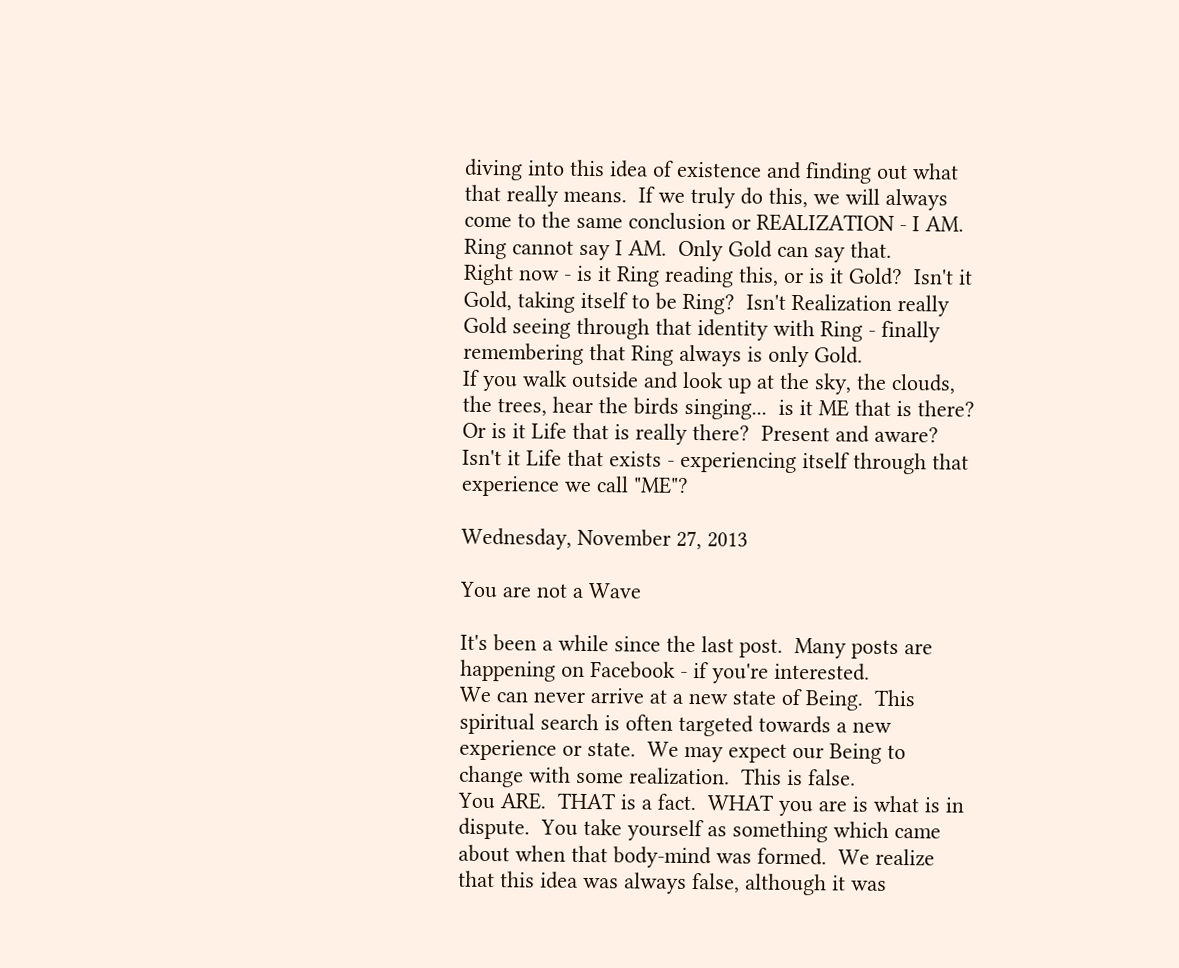diving into this idea of existence and finding out what that really means.  If we truly do this, we will always come to the same conclusion or REALIZATION - I AM.
Ring cannot say I AM.  Only Gold can say that.
Right now - is it Ring reading this, or is it Gold?  Isn't it Gold, taking itself to be Ring?  Isn't Realization really Gold seeing through that identity with Ring - finally remembering that Ring always is only Gold.
If you walk outside and look up at the sky, the clouds, the trees, hear the birds singing...  is it ME that is there?  Or is it Life that is really there?  Present and aware?  Isn't it Life that exists - experiencing itself through that experience we call "ME"?

Wednesday, November 27, 2013

You are not a Wave

It's been a while since the last post.  Many posts are happening on Facebook - if you're interested.
We can never arrive at a new state of Being.  This spiritual search is often targeted towards a new experience or state.  We may expect our Being to change with some realization.  This is false.
You ARE.  THAT is a fact.  WHAT you are is what is in dispute.  You take yourself as something which came about when that body-mind was formed.  We realize that this idea was always false, although it was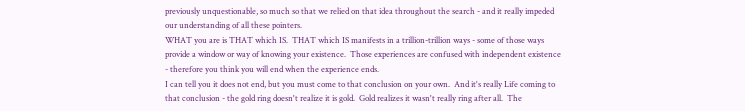previously unquestionable, so much so that we relied on that idea throughout the search - and it really impeded our understanding of all these pointers.
WHAT you are is THAT which IS.  THAT which IS manifests in a trillion-trillion ways - some of those ways provide a window or way of knowing your existence.  Those experiences are confused with independent existence - therefore you think you will end when the experience ends.
I can tell you it does not end, but you must come to that conclusion on your own.  And it's really Life coming to that conclusion - the gold ring doesn't realize it is gold.  Gold realizes it wasn't really ring after all.  The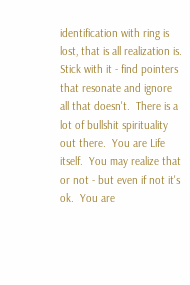identification with ring is lost, that is all realization is.
Stick with it - find pointers that resonate and ignore all that doesn't.  There is a lot of bullshit spirituality out there.  You are Life itself.  You may realize that or not - but even if not it's ok.  You are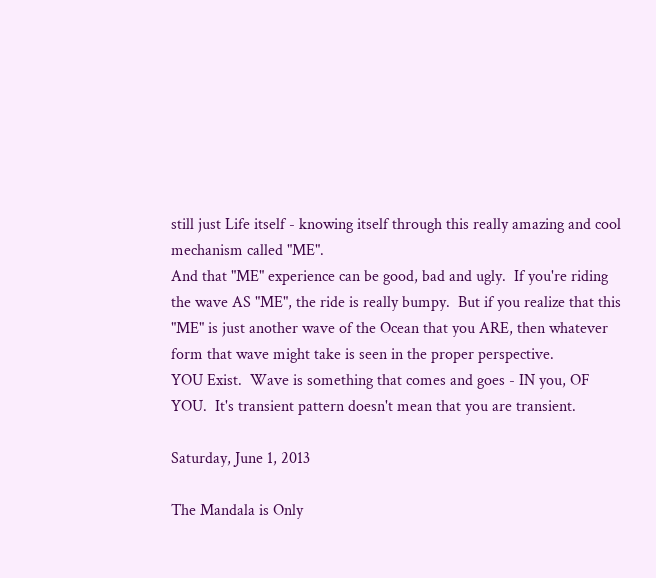still just Life itself - knowing itself through this really amazing and cool mechanism called "ME".
And that "ME" experience can be good, bad and ugly.  If you're riding the wave AS "ME", the ride is really bumpy.  But if you realize that this "ME" is just another wave of the Ocean that you ARE, then whatever form that wave might take is seen in the proper perspective.
YOU Exist.  Wave is something that comes and goes - IN you, OF YOU.  It's transient pattern doesn't mean that you are transient.

Saturday, June 1, 2013

The Mandala is Only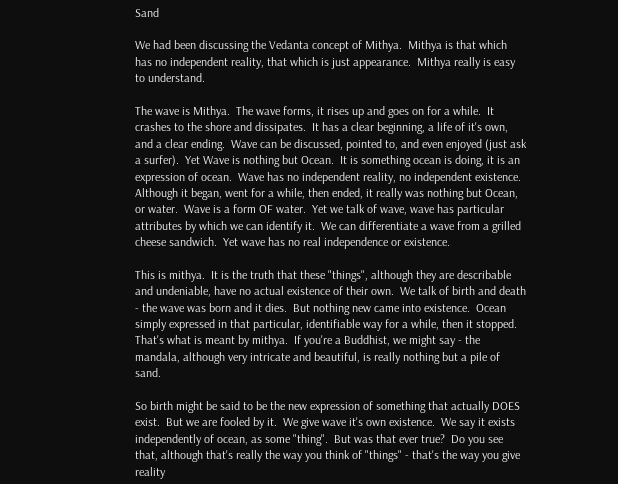Sand

We had been discussing the Vedanta concept of Mithya.  Mithya is that which has no independent reality, that which is just appearance.  Mithya really is easy to understand.

The wave is Mithya.  The wave forms, it rises up and goes on for a while.  It crashes to the shore and dissipates.  It has a clear beginning, a life of it's own, and a clear ending.  Wave can be discussed, pointed to, and even enjoyed (just ask a surfer).  Yet Wave is nothing but Ocean.  It is something ocean is doing, it is an expression of ocean.  Wave has no independent reality, no independent existence.  Although it began, went for a while, then ended, it really was nothing but Ocean, or water.  Wave is a form OF water.  Yet we talk of wave, wave has particular attributes by which we can identify it.  We can differentiate a wave from a grilled cheese sandwich.  Yet wave has no real independence or existence.

This is mithya.  It is the truth that these "things", although they are describable and undeniable, have no actual existence of their own.  We talk of birth and death - the wave was born and it dies.  But nothing new came into existence.  Ocean simply expressed in that particular, identifiable way for a while, then it stopped.  That's what is meant by mithya.  If you're a Buddhist, we might say - the mandala, although very intricate and beautiful, is really nothing but a pile of sand.

So birth might be said to be the new expression of something that actually DOES exist.  But we are fooled by it.  We give wave it's own existence.  We say it exists independently of ocean, as some "thing".  But was that ever true?  Do you see that, although that's really the way you think of "things" - that's the way you give reality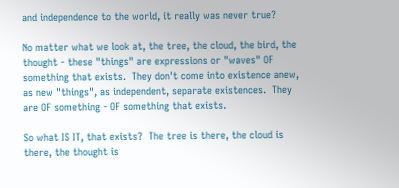and independence to the world, it really was never true?

No matter what we look at, the tree, the cloud, the bird, the thought - these "things" are expressions or "waves" OF something that exists.  They don't come into existence anew, as new "things", as independent, separate existences.  They are OF something - OF something that exists.

So what IS IT, that exists?  The tree is there, the cloud is there, the thought is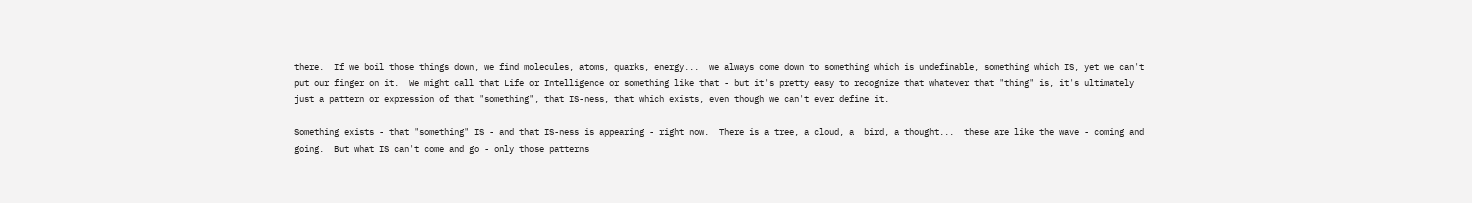there.  If we boil those things down, we find molecules, atoms, quarks, energy...  we always come down to something which is undefinable, something which IS, yet we can't put our finger on it.  We might call that Life or Intelligence or something like that - but it's pretty easy to recognize that whatever that "thing" is, it's ultimately just a pattern or expression of that "something", that IS-ness, that which exists, even though we can't ever define it.

Something exists - that "something" IS - and that IS-ness is appearing - right now.  There is a tree, a cloud, a  bird, a thought...  these are like the wave - coming and going.  But what IS can't come and go - only those patterns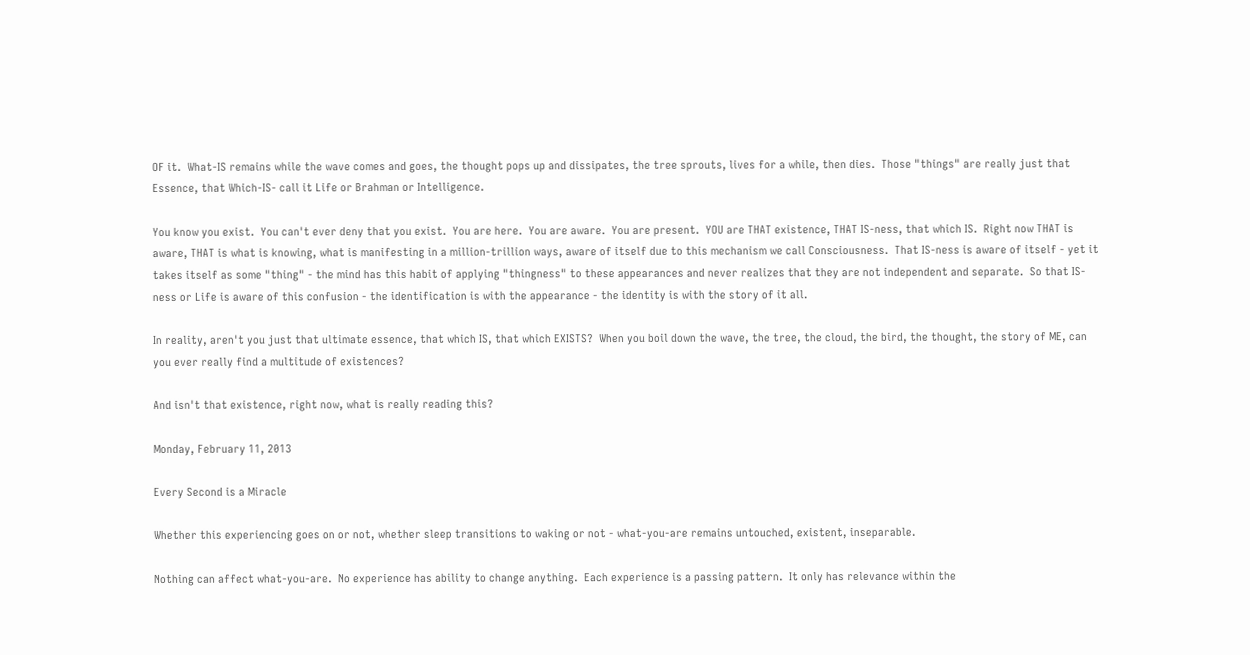OF it.  What-IS remains while the wave comes and goes, the thought pops up and dissipates, the tree sprouts, lives for a while, then dies.  Those "things" are really just that Essence, that Which-IS- call it Life or Brahman or Intelligence.

You know you exist.  You can't ever deny that you exist.  You are here.  You are aware.  You are present.  YOU are THAT existence, THAT IS-ness, that which IS.  Right now THAT is aware, THAT is what is knowing, what is manifesting in a million-trillion ways, aware of itself due to this mechanism we call Consciousness.  That IS-ness is aware of itself - yet it takes itself as some "thing" - the mind has this habit of applying "thingness" to these appearances and never realizes that they are not independent and separate.  So that IS-ness or Life is aware of this confusion - the identification is with the appearance - the identity is with the story of it all.

In reality, aren't you just that ultimate essence, that which IS, that which EXISTS?  When you boil down the wave, the tree, the cloud, the bird, the thought, the story of ME, can you ever really find a multitude of existences?

And isn't that existence, right now, what is really reading this?

Monday, February 11, 2013

Every Second is a Miracle

Whether this experiencing goes on or not, whether sleep transitions to waking or not - what-you-are remains untouched, existent, inseparable.

Nothing can affect what-you-are.  No experience has ability to change anything.  Each experience is a passing pattern.  It only has relevance within the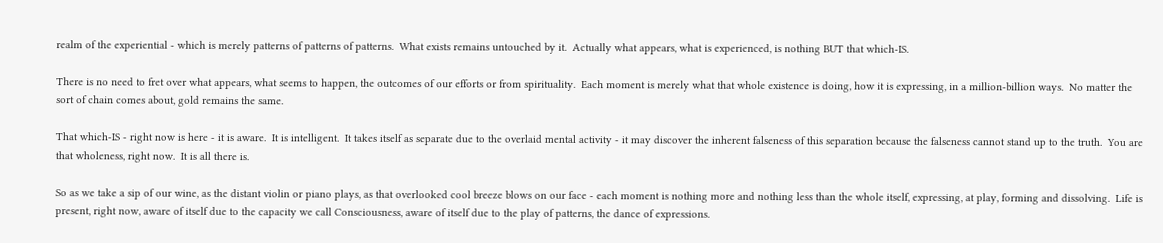realm of the experiential - which is merely patterns of patterns of patterns.  What exists remains untouched by it.  Actually what appears, what is experienced, is nothing BUT that which-IS.

There is no need to fret over what appears, what seems to happen, the outcomes of our efforts or from spirituality.  Each moment is merely what that whole existence is doing, how it is expressing, in a million-billion ways.  No matter the sort of chain comes about, gold remains the same.

That which-IS - right now is here - it is aware.  It is intelligent.  It takes itself as separate due to the overlaid mental activity - it may discover the inherent falseness of this separation because the falseness cannot stand up to the truth.  You are that wholeness, right now.  It is all there is.

So as we take a sip of our wine, as the distant violin or piano plays, as that overlooked cool breeze blows on our face - each moment is nothing more and nothing less than the whole itself, expressing, at play, forming and dissolving.  Life is present, right now, aware of itself due to the capacity we call Consciousness, aware of itself due to the play of patterns, the dance of expressions.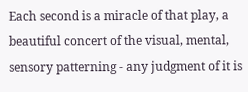Each second is a miracle of that play, a beautiful concert of the visual, mental, sensory patterning - any judgment of it is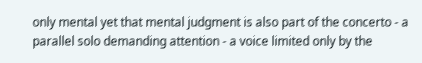only mental yet that mental judgment is also part of the concerto - a parallel solo demanding attention - a voice limited only by the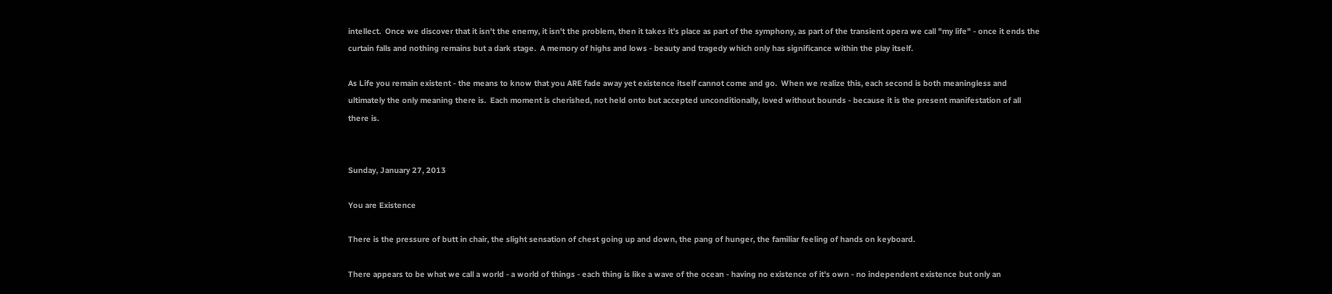intellect.  Once we discover that it isn't the enemy, it isn't the problem, then it takes it's place as part of the symphony, as part of the transient opera we call "my life" - once it ends the curtain falls and nothing remains but a dark stage.  A memory of highs and lows - beauty and tragedy which only has significance within the play itself.

As Life you remain existent - the means to know that you ARE fade away yet existence itself cannot come and go.  When we realize this, each second is both meaningless and ultimately the only meaning there is.  Each moment is cherished, not held onto but accepted unconditionally, loved without bounds - because it is the present manifestation of all there is.


Sunday, January 27, 2013

You are Existence

There is the pressure of butt in chair, the slight sensation of chest going up and down, the pang of hunger, the familiar feeling of hands on keyboard.

There appears to be what we call a world - a world of things - each thing is like a wave of the ocean - having no existence of it's own - no independent existence but only an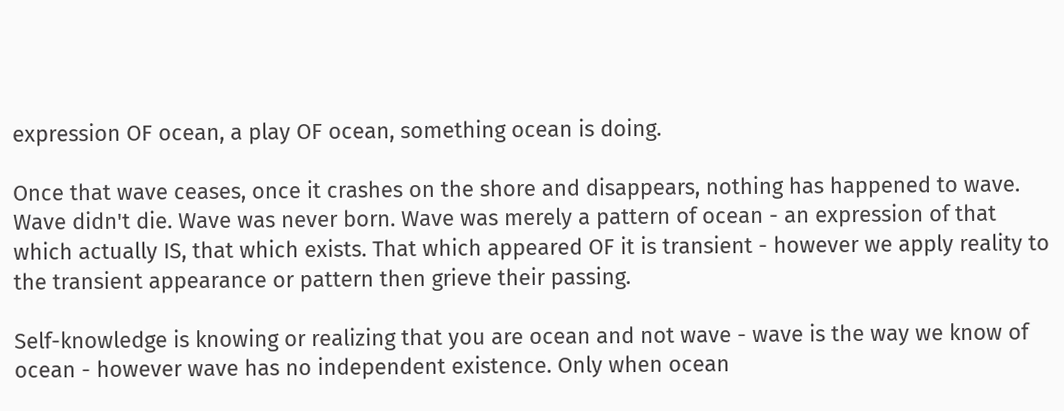expression OF ocean, a play OF ocean, something ocean is doing.

Once that wave ceases, once it crashes on the shore and disappears, nothing has happened to wave. Wave didn't die. Wave was never born. Wave was merely a pattern of ocean - an expression of that which actually IS, that which exists. That which appeared OF it is transient - however we apply reality to the transient appearance or pattern then grieve their passing.

Self-knowledge is knowing or realizing that you are ocean and not wave - wave is the way we know of ocean - however wave has no independent existence. Only when ocean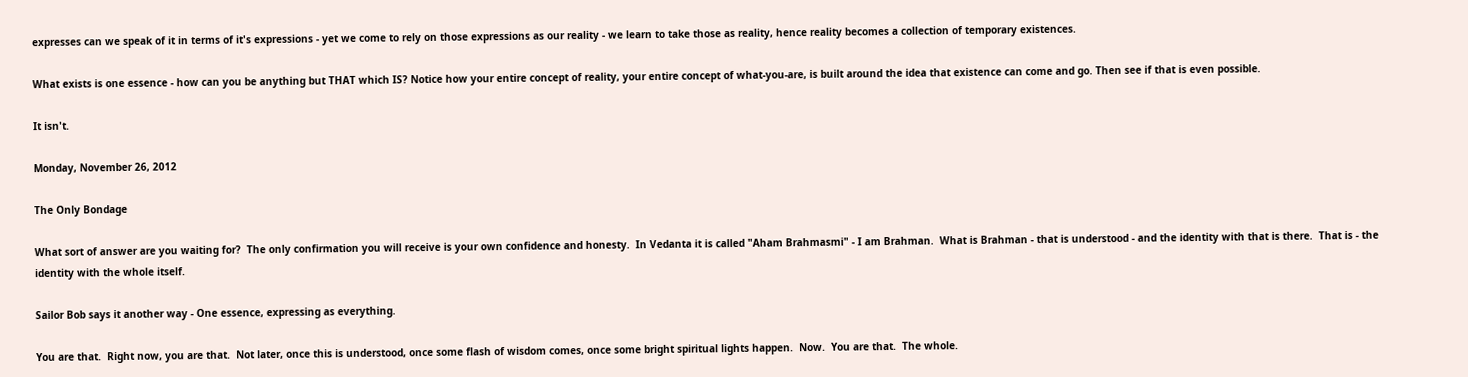expresses can we speak of it in terms of it's expressions - yet we come to rely on those expressions as our reality - we learn to take those as reality, hence reality becomes a collection of temporary existences.

What exists is one essence - how can you be anything but THAT which IS? Notice how your entire concept of reality, your entire concept of what-you-are, is built around the idea that existence can come and go. Then see if that is even possible.

It isn't.

Monday, November 26, 2012

The Only Bondage

What sort of answer are you waiting for?  The only confirmation you will receive is your own confidence and honesty.  In Vedanta it is called "Aham Brahmasmi" - I am Brahman.  What is Brahman - that is understood - and the identity with that is there.  That is - the identity with the whole itself.

Sailor Bob says it another way - One essence, expressing as everything.

You are that.  Right now, you are that.  Not later, once this is understood, once some flash of wisdom comes, once some bright spiritual lights happen.  Now.  You are that.  The whole.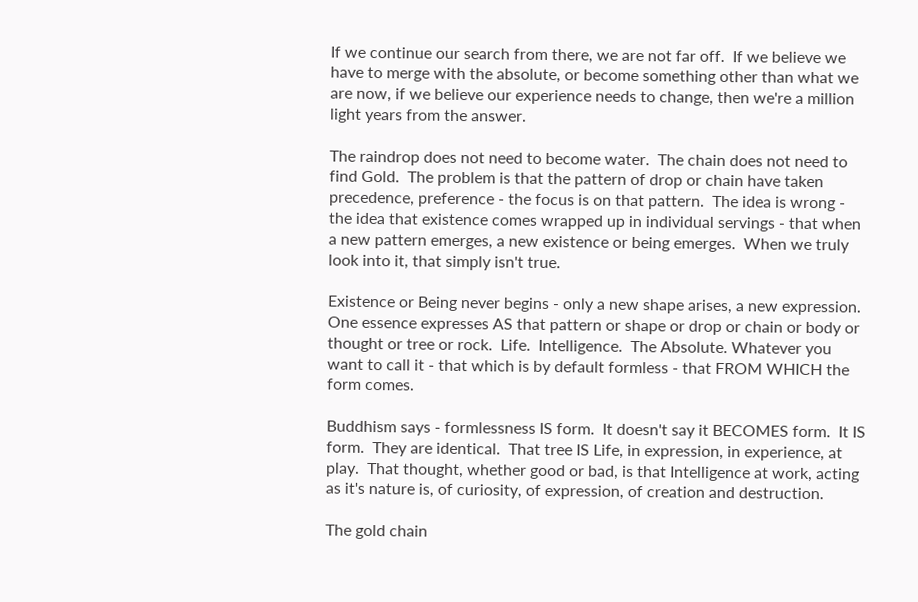If we continue our search from there, we are not far off.  If we believe we have to merge with the absolute, or become something other than what we are now, if we believe our experience needs to change, then we're a million light years from the answer.

The raindrop does not need to become water.  The chain does not need to find Gold.  The problem is that the pattern of drop or chain have taken precedence, preference - the focus is on that pattern.  The idea is wrong - the idea that existence comes wrapped up in individual servings - that when a new pattern emerges, a new existence or being emerges.  When we truly look into it, that simply isn't true.

Existence or Being never begins - only a new shape arises, a new expression.  One essence expresses AS that pattern or shape or drop or chain or body or thought or tree or rock.  Life.  Intelligence.  The Absolute. Whatever you want to call it - that which is by default formless - that FROM WHICH the form comes.

Buddhism says - formlessness IS form.  It doesn't say it BECOMES form.  It IS form.  They are identical.  That tree IS Life, in expression, in experience, at play.  That thought, whether good or bad, is that Intelligence at work, acting as it's nature is, of curiosity, of expression, of creation and destruction.

The gold chain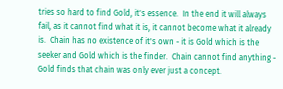tries so hard to find Gold, it's essence.  In the end it will always fail, as it cannot find what it is, it cannot become what it already is.  Chain has no existence of it's own - it is Gold which is the seeker and Gold which is the finder.  Chain cannot find anything - Gold finds that chain was only ever just a concept.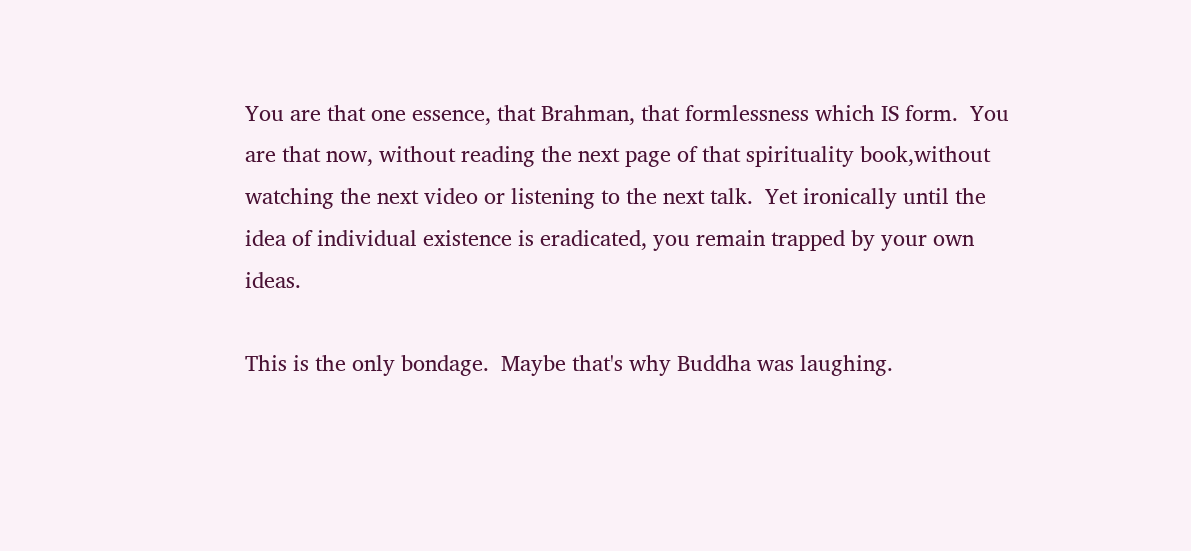You are that one essence, that Brahman, that formlessness which IS form.  You are that now, without reading the next page of that spirituality book,without watching the next video or listening to the next talk.  Yet ironically until the idea of individual existence is eradicated, you remain trapped by your own ideas.

This is the only bondage.  Maybe that's why Buddha was laughing.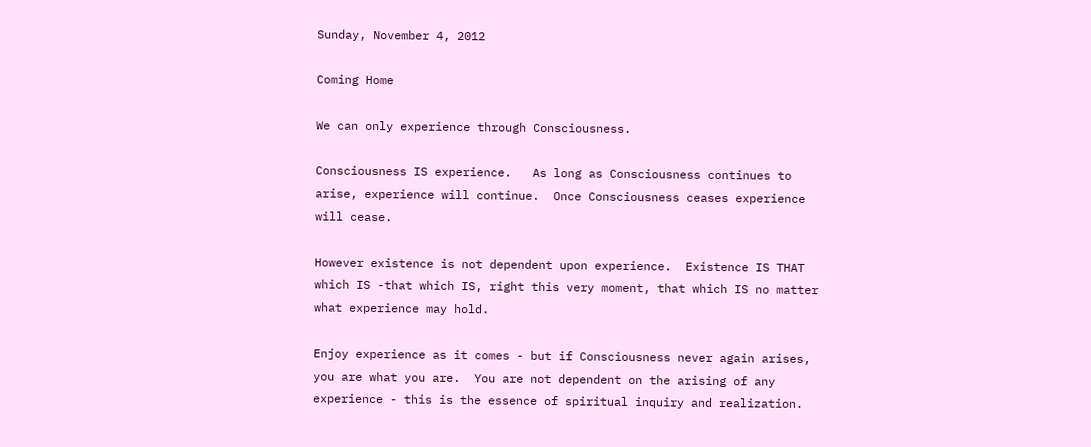Sunday, November 4, 2012

Coming Home

We can only experience through Consciousness.

Consciousness IS experience.   As long as Consciousness continues to arise, experience will continue.  Once Consciousness ceases experience will cease.

However existence is not dependent upon experience.  Existence IS THAT which IS -that which IS, right this very moment, that which IS no matter what experience may hold.

Enjoy experience as it comes - but if Consciousness never again arises, you are what you are.  You are not dependent on the arising of any experience - this is the essence of spiritual inquiry and realization.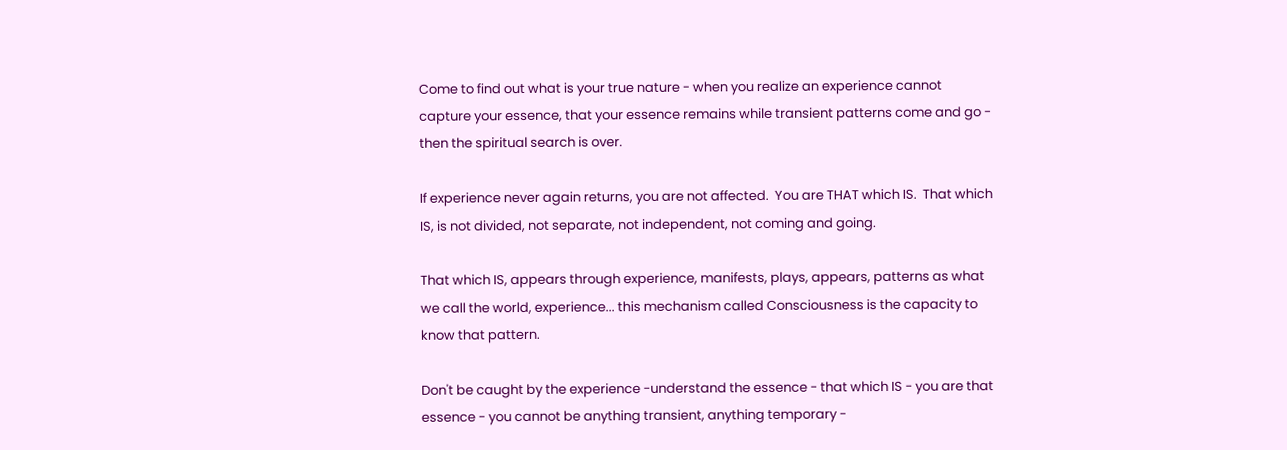Come to find out what is your true nature - when you realize an experience cannot capture your essence, that your essence remains while transient patterns come and go - then the spiritual search is over.

If experience never again returns, you are not affected.  You are THAT which IS.  That which IS, is not divided, not separate, not independent, not coming and going.

That which IS, appears through experience, manifests, plays, appears, patterns as what we call the world, experience... this mechanism called Consciousness is the capacity to know that pattern.

Don't be caught by the experience -understand the essence - that which IS - you are that essence - you cannot be anything transient, anything temporary -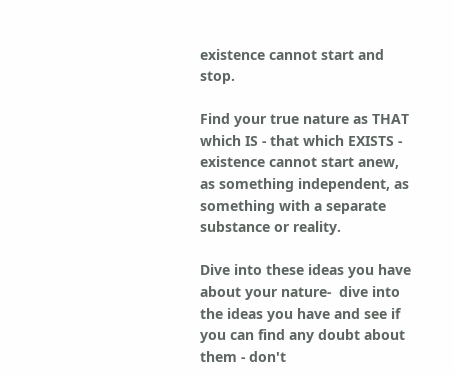existence cannot start and stop.

Find your true nature as THAT which IS - that which EXISTS - existence cannot start anew, as something independent, as something with a separate substance or reality.

Dive into these ideas you have about your nature-  dive into the ideas you have and see if you can find any doubt about them - don't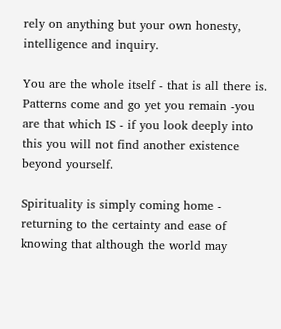rely on anything but your own honesty, intelligence and inquiry.

You are the whole itself - that is all there is.  Patterns come and go yet you remain -you are that which IS - if you look deeply into this you will not find another existence beyond yourself.

Spirituality is simply coming home - returning to the certainty and ease of knowing that although the world may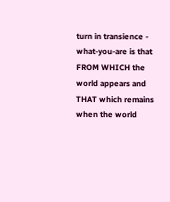turn in transience - what-you-are is that FROM WHICH the world appears and THAT which remains when the world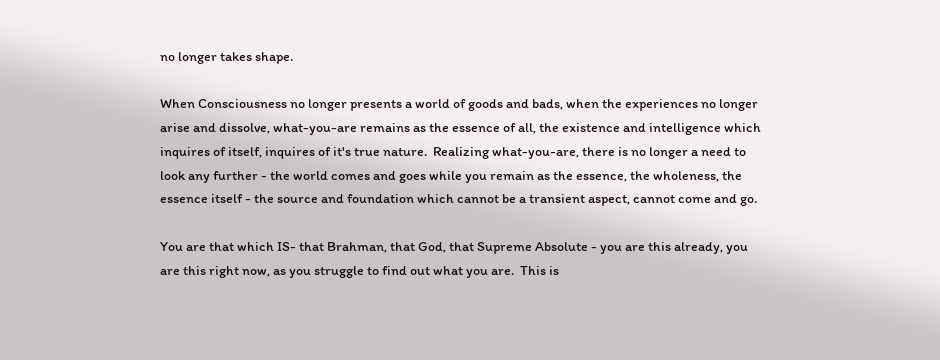no longer takes shape.

When Consciousness no longer presents a world of goods and bads, when the experiences no longer arise and dissolve, what-you-are remains as the essence of all, the existence and intelligence which inquires of itself, inquires of it's true nature.  Realizing what-you-are, there is no longer a need to look any further - the world comes and goes while you remain as the essence, the wholeness, the essence itself - the source and foundation which cannot be a transient aspect, cannot come and go.

You are that which IS- that Brahman, that God, that Supreme Absolute - you are this already, you are this right now, as you struggle to find out what you are.  This is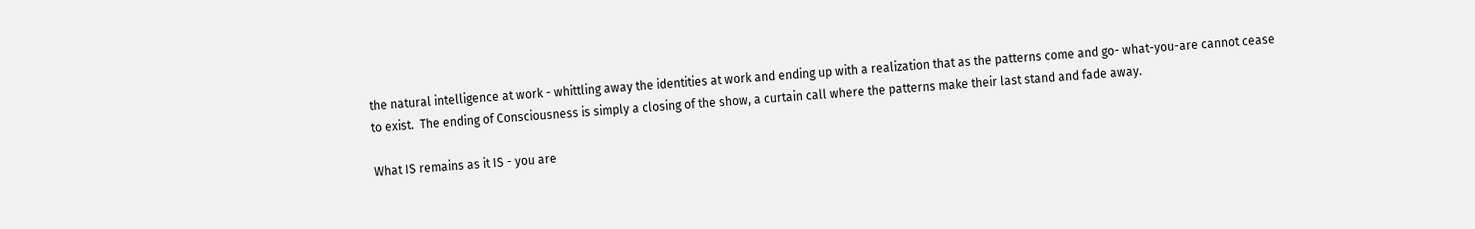the natural intelligence at work - whittling away the identities at work and ending up with a realization that as the patterns come and go- what-you-are cannot cease to exist.  The ending of Consciousness is simply a closing of the show, a curtain call where the patterns make their last stand and fade away.

What IS remains as it IS - you are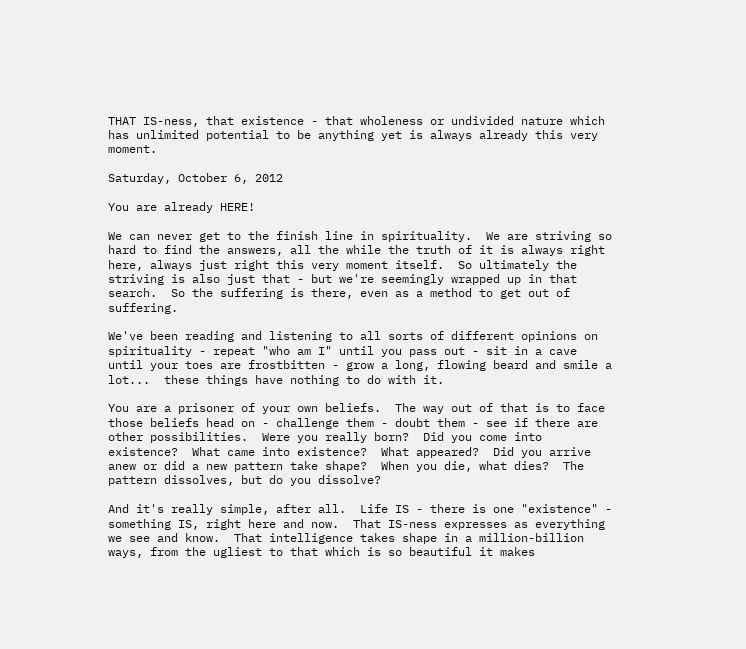THAT IS-ness, that existence - that wholeness or undivided nature which has unlimited potential to be anything yet is always already this very moment.

Saturday, October 6, 2012

You are already HERE!

We can never get to the finish line in spirituality.  We are striving so hard to find the answers, all the while the truth of it is always right here, always just right this very moment itself.  So ultimately the striving is also just that - but we're seemingly wrapped up in that search.  So the suffering is there, even as a method to get out of suffering.

We've been reading and listening to all sorts of different opinions on spirituality - repeat "who am I" until you pass out - sit in a cave until your toes are frostbitten - grow a long, flowing beard and smile a lot...  these things have nothing to do with it.

You are a prisoner of your own beliefs.  The way out of that is to face those beliefs head on - challenge them - doubt them - see if there are other possibilities.  Were you really born?  Did you come into existence?  What came into existence?  What appeared?  Did you arrive anew or did a new pattern take shape?  When you die, what dies?  The pattern dissolves, but do you dissolve?

And it's really simple, after all.  Life IS - there is one "existence" - something IS, right here and now.  That IS-ness expresses as everything we see and know.  That intelligence takes shape in a million-billion ways, from the ugliest to that which is so beautiful it makes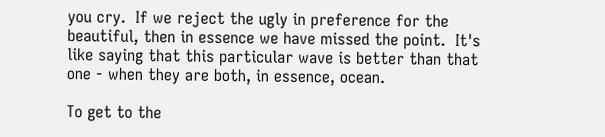you cry.  If we reject the ugly in preference for the beautiful, then in essence we have missed the point.  It's like saying that this particular wave is better than that one - when they are both, in essence, ocean.

To get to the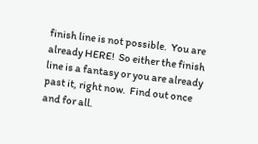finish line is not possible.  You are already HERE!  So either the finish line is a fantasy or you are already past it, right now.  Find out once and for all.